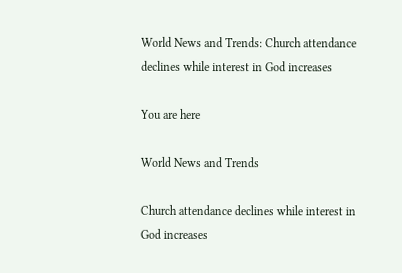World News and Trends: Church attendance declines while interest in God increases

You are here

World News and Trends

Church attendance declines while interest in God increases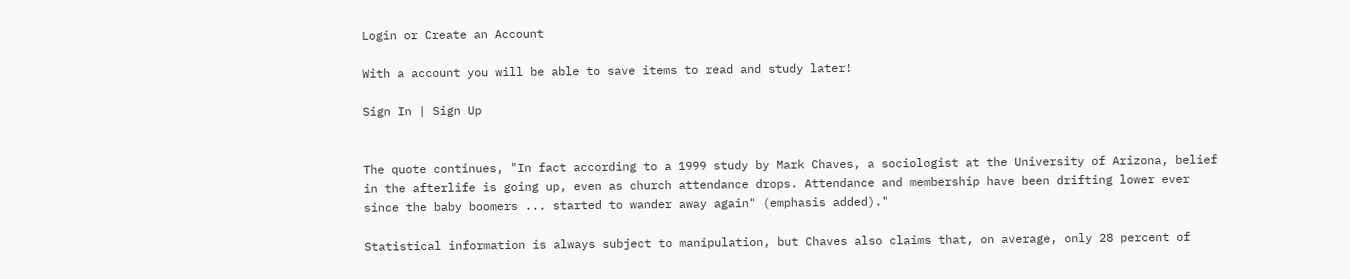Login or Create an Account

With a account you will be able to save items to read and study later!

Sign In | Sign Up


The quote continues, "In fact according to a 1999 study by Mark Chaves, a sociologist at the University of Arizona, belief in the afterlife is going up, even as church attendance drops. Attendance and membership have been drifting lower ever since the baby boomers ... started to wander away again" (emphasis added)."

Statistical information is always subject to manipulation, but Chaves also claims that, on average, only 28 percent of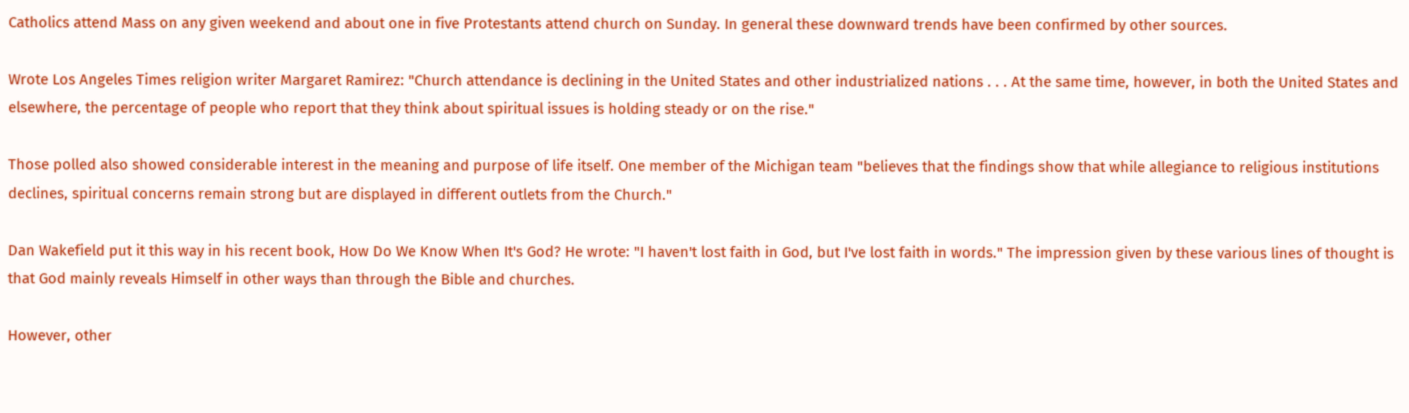Catholics attend Mass on any given weekend and about one in five Protestants attend church on Sunday. In general these downward trends have been confirmed by other sources.

Wrote Los Angeles Times religion writer Margaret Ramirez: "Church attendance is declining in the United States and other industrialized nations . . . At the same time, however, in both the United States and elsewhere, the percentage of people who report that they think about spiritual issues is holding steady or on the rise."

Those polled also showed considerable interest in the meaning and purpose of life itself. One member of the Michigan team "believes that the findings show that while allegiance to religious institutions declines, spiritual concerns remain strong but are displayed in different outlets from the Church."

Dan Wakefield put it this way in his recent book, How Do We Know When It's God? He wrote: "I haven't lost faith in God, but I've lost faith in words." The impression given by these various lines of thought is that God mainly reveals Himself in other ways than through the Bible and churches.

However, other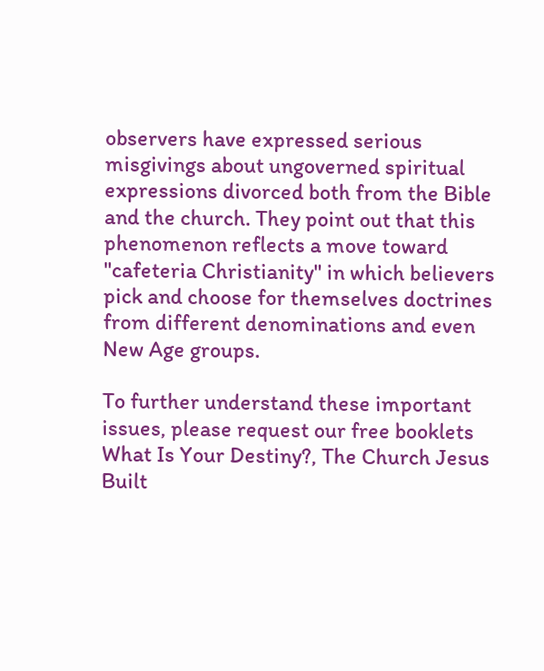observers have expressed serious misgivings about ungoverned spiritual expressions divorced both from the Bible and the church. They point out that this phenomenon reflects a move toward "cafeteria Christianity" in which believers pick and choose for themselves doctrines from different denominations and even New Age groups.

To further understand these important issues, please request our free booklets What Is Your Destiny?, The Church Jesus Built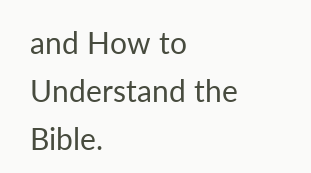and How to Understand the Bible.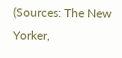(Sources: The New Yorker,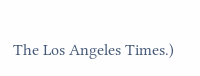The Los Angeles Times.)